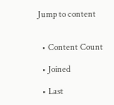Jump to content


  • Content Count

  • Joined

  • Last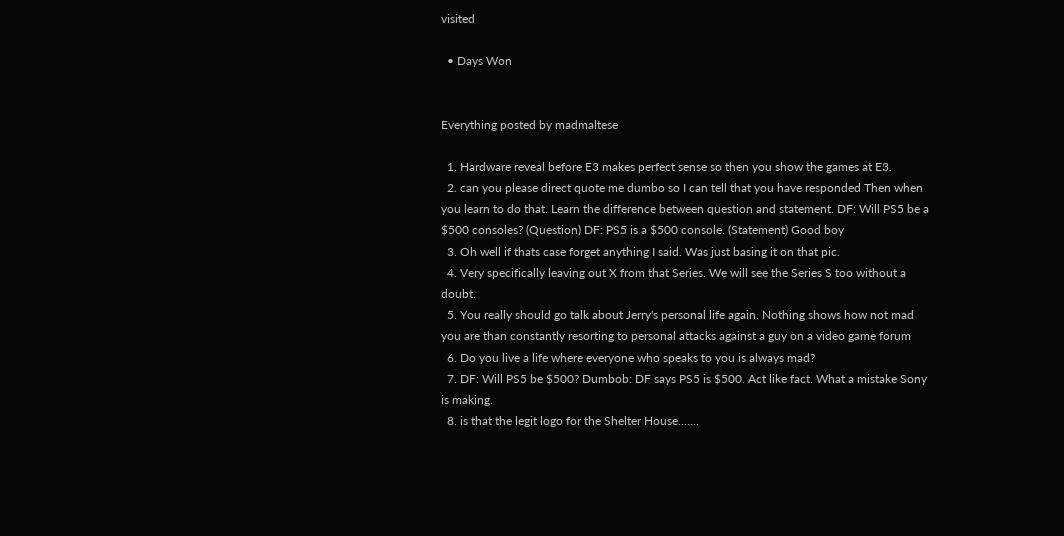visited

  • Days Won


Everything posted by madmaltese

  1. Hardware reveal before E3 makes perfect sense so then you show the games at E3.
  2. can you please direct quote me dumbo so I can tell that you have responded Then when you learn to do that. Learn the difference between question and statement. DF: Will PS5 be a $500 consoles? (Question) DF: PS5 is a $500 console. (Statement) Good boy
  3. Oh well if thats case forget anything I said. Was just basing it on that pic.
  4. Very specifically leaving out X from that Series. We will see the Series S too without a doubt.
  5. You really should go talk about Jerry's personal life again. Nothing shows how not mad you are than constantly resorting to personal attacks against a guy on a video game forum
  6. Do you live a life where everyone who speaks to you is always mad?
  7. DF: Will PS5 be $500? Dumbob: DF says PS5 is $500. Act like fact. What a mistake Sony is making.
  8. is that the legit logo for the Shelter House.......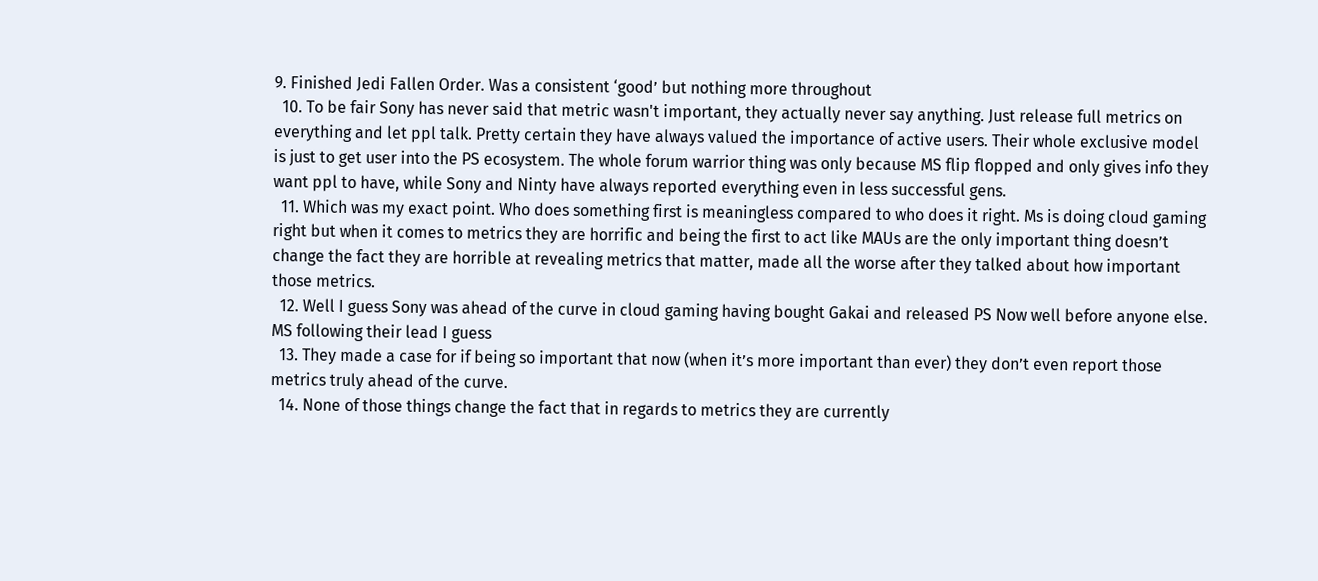9. Finished Jedi Fallen Order. Was a consistent ‘good’ but nothing more throughout
  10. To be fair Sony has never said that metric wasn't important, they actually never say anything. Just release full metrics on everything and let ppl talk. Pretty certain they have always valued the importance of active users. Their whole exclusive model is just to get user into the PS ecosystem. The whole forum warrior thing was only because MS flip flopped and only gives info they want ppl to have, while Sony and Ninty have always reported everything even in less successful gens.
  11. Which was my exact point. Who does something first is meaningless compared to who does it right. Ms is doing cloud gaming right but when it comes to metrics they are horrific and being the first to act like MAUs are the only important thing doesn’t change the fact they are horrible at revealing metrics that matter, made all the worse after they talked about how important those metrics.
  12. Well I guess Sony was ahead of the curve in cloud gaming having bought Gakai and released PS Now well before anyone else. MS following their lead I guess
  13. They made a case for if being so important that now (when it’s more important than ever) they don’t even report those metrics truly ahead of the curve.
  14. None of those things change the fact that in regards to metrics they are currently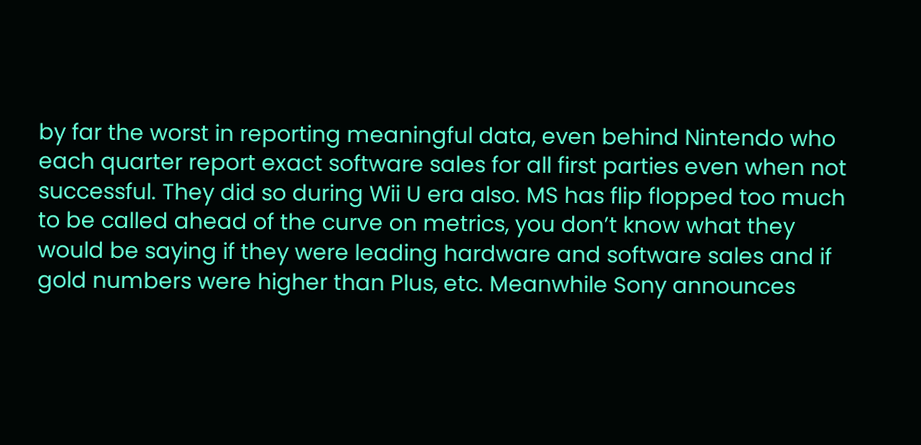by far the worst in reporting meaningful data, even behind Nintendo who each quarter report exact software sales for all first parties even when not successful. They did so during Wii U era also. MS has flip flopped too much to be called ahead of the curve on metrics, you don’t know what they would be saying if they were leading hardware and software sales and if gold numbers were higher than Plus, etc. Meanwhile Sony announces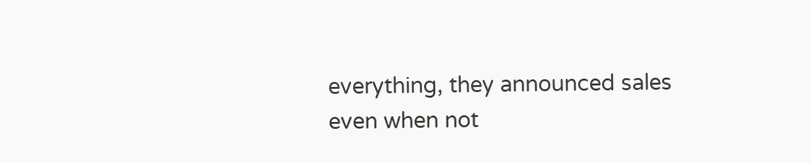everything, they announced sales even when not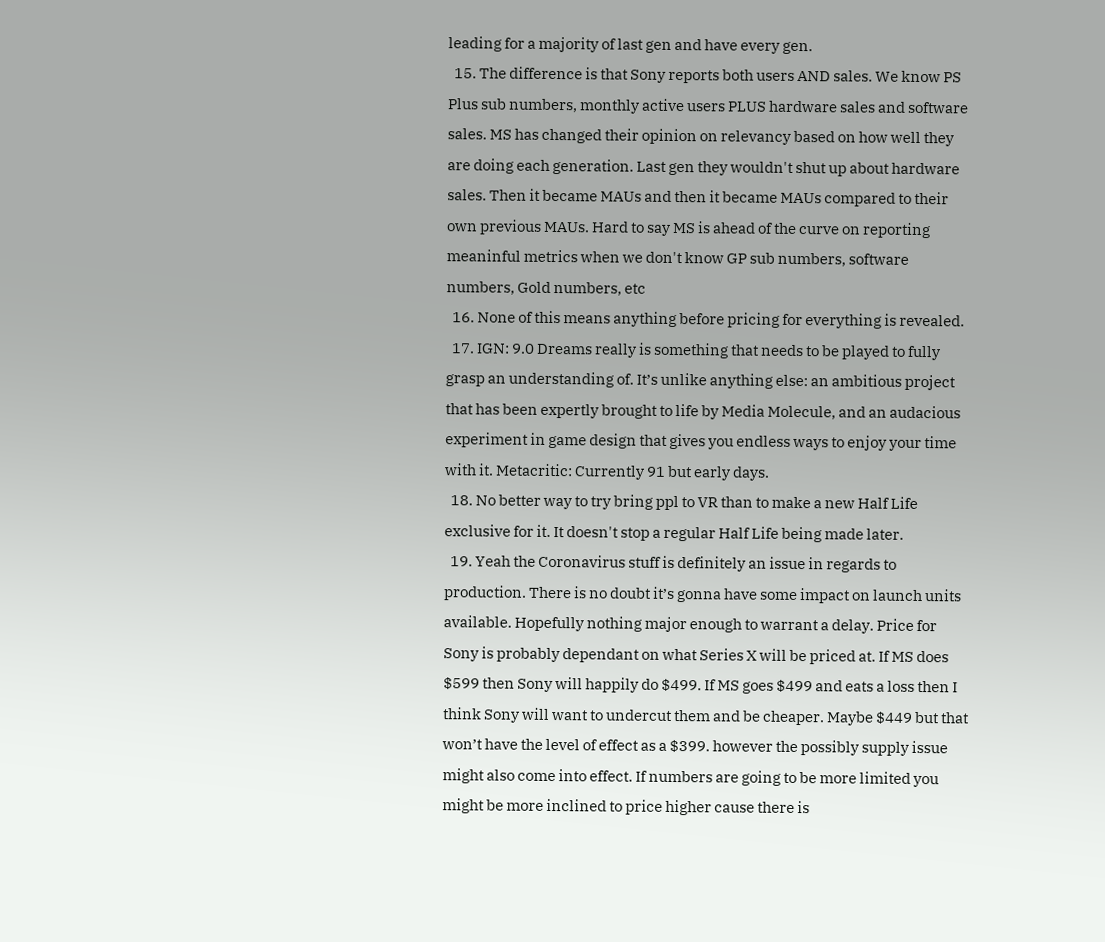leading for a majority of last gen and have every gen.
  15. The difference is that Sony reports both users AND sales. We know PS Plus sub numbers, monthly active users PLUS hardware sales and software sales. MS has changed their opinion on relevancy based on how well they are doing each generation. Last gen they wouldn't shut up about hardware sales. Then it became MAUs and then it became MAUs compared to their own previous MAUs. Hard to say MS is ahead of the curve on reporting meaninful metrics when we don't know GP sub numbers, software numbers, Gold numbers, etc
  16. None of this means anything before pricing for everything is revealed.
  17. IGN: 9.0 Dreams really is something that needs to be played to fully grasp an understanding of. It’s unlike anything else: an ambitious project that has been expertly brought to life by Media Molecule, and an audacious experiment in game design that gives you endless ways to enjoy your time with it. Metacritic: Currently 91 but early days.
  18. No better way to try bring ppl to VR than to make a new Half Life exclusive for it. It doesn't stop a regular Half Life being made later.
  19. Yeah the Coronavirus stuff is definitely an issue in regards to production. There is no doubt it’s gonna have some impact on launch units available. Hopefully nothing major enough to warrant a delay. Price for Sony is probably dependant on what Series X will be priced at. If MS does $599 then Sony will happily do $499. If MS goes $499 and eats a loss then I think Sony will want to undercut them and be cheaper. Maybe $449 but that won’t have the level of effect as a $399. however the possibly supply issue might also come into effect. If numbers are going to be more limited you might be more inclined to price higher cause there is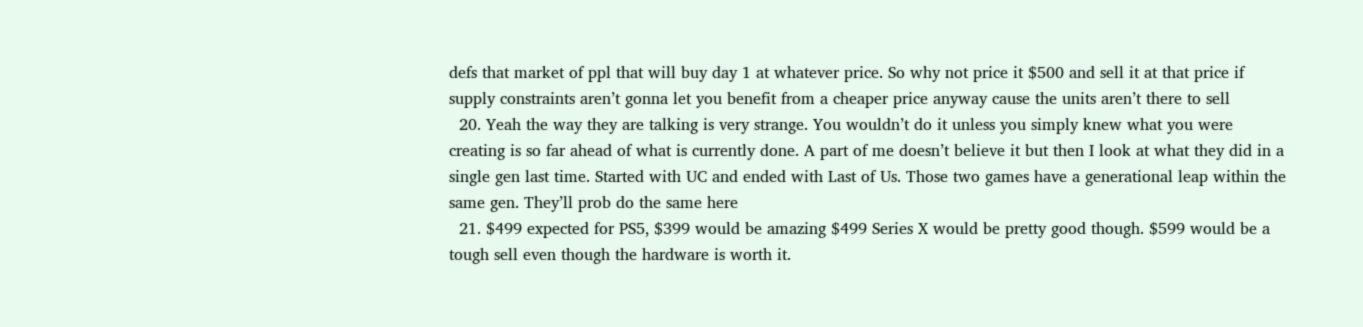defs that market of ppl that will buy day 1 at whatever price. So why not price it $500 and sell it at that price if supply constraints aren’t gonna let you benefit from a cheaper price anyway cause the units aren’t there to sell
  20. Yeah the way they are talking is very strange. You wouldn’t do it unless you simply knew what you were creating is so far ahead of what is currently done. A part of me doesn’t believe it but then I look at what they did in a single gen last time. Started with UC and ended with Last of Us. Those two games have a generational leap within the same gen. They’ll prob do the same here
  21. $499 expected for PS5, $399 would be amazing $499 Series X would be pretty good though. $599 would be a tough sell even though the hardware is worth it.